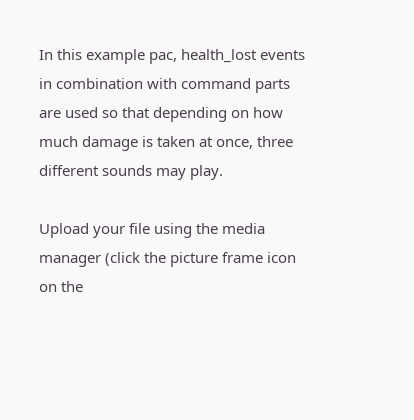In this example pac, health_lost events in combination with command parts are used so that depending on how much damage is taken at once, three different sounds may play.

Upload your file using the media manager (click the picture frame icon on the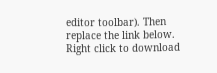editor toolbar). Then replace the link below. Right click to download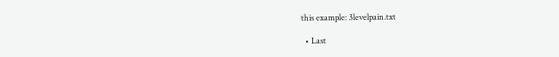this example: 3levelpain.txt

  • Last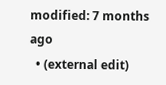modified: 7 months ago
  • (external edit)